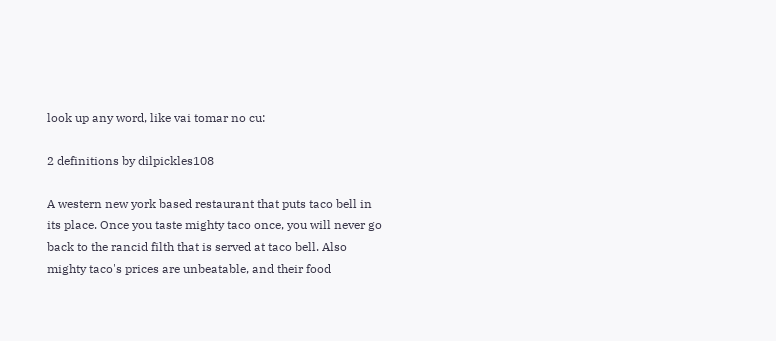look up any word, like vai tomar no cu:

2 definitions by dilpickles108

A western new york based restaurant that puts taco bell in its place. Once you taste mighty taco once, you will never go back to the rancid filth that is served at taco bell. Also mighty taco's prices are unbeatable, and their food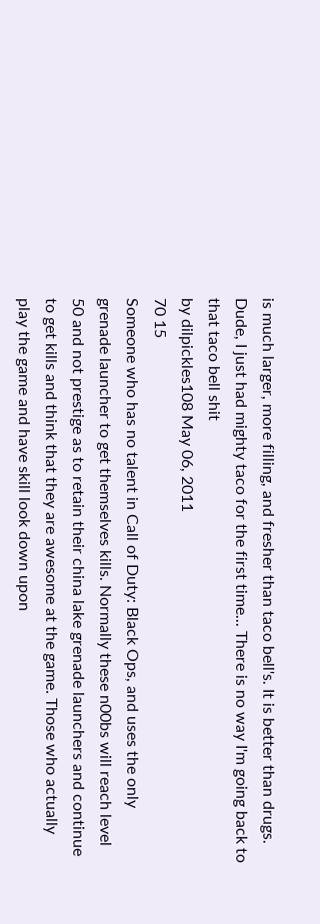is much larger, more filling, and fresher than taco bell's. It is better than drugs.
Dude, I just had mighty taco for the first time... There is no way I'm going back to that taco bell shit
by dilpickles108 May 06, 2011
70 15
Someone who has no talent in Call of Duty: Black Ops, and uses the only grenade launcher to get themselves kills. Normally these n00bs will reach level 50 and not prestige as to retain their china lake grenade launchers and continue to get kills and think that they are awesome at the game. Those who actually play the game and have skill look down upon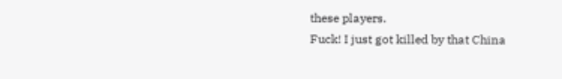these players.
Fuck! I just got killed by that China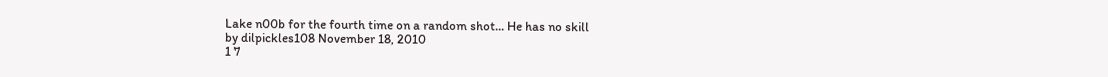Lake n00b for the fourth time on a random shot... He has no skill
by dilpickles108 November 18, 2010
1 7